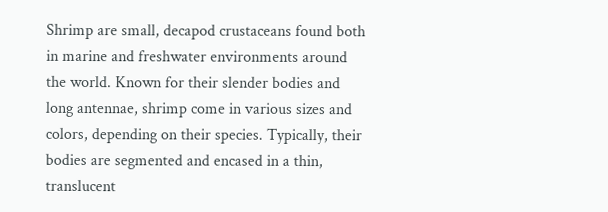Shrimp are small, decapod crustaceans found both in marine and freshwater environments around the world. Known for their slender bodies and long antennae, shrimp come in various sizes and colors, depending on their species. Typically, their bodies are segmented and encased in a thin, translucent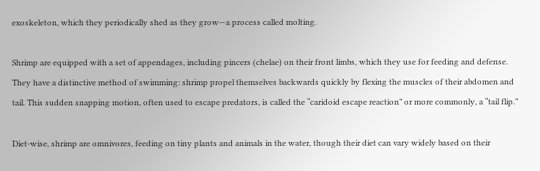exoskeleton, which they periodically shed as they grow—a process called molting.

Shrimp are equipped with a set of appendages, including pincers (chelae) on their front limbs, which they use for feeding and defense. They have a distinctive method of swimming: shrimp propel themselves backwards quickly by flexing the muscles of their abdomen and tail. This sudden snapping motion, often used to escape predators, is called the “caridoid escape reaction” or more commonly, a “tail flip.”

Diet-wise, shrimp are omnivores, feeding on tiny plants and animals in the water, though their diet can vary widely based on their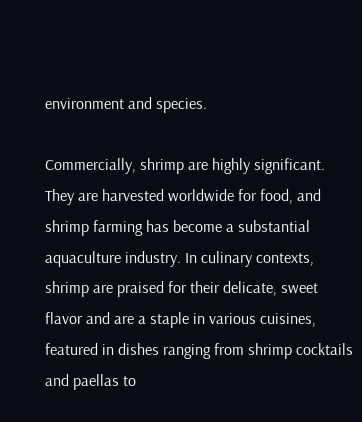environment and species.

Commercially, shrimp are highly significant. They are harvested worldwide for food, and shrimp farming has become a substantial aquaculture industry. In culinary contexts, shrimp are praised for their delicate, sweet flavor and are a staple in various cuisines, featured in dishes ranging from shrimp cocktails and paellas to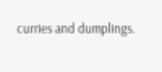curries and dumplings.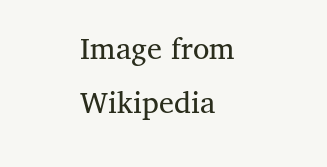Image from Wikipedia